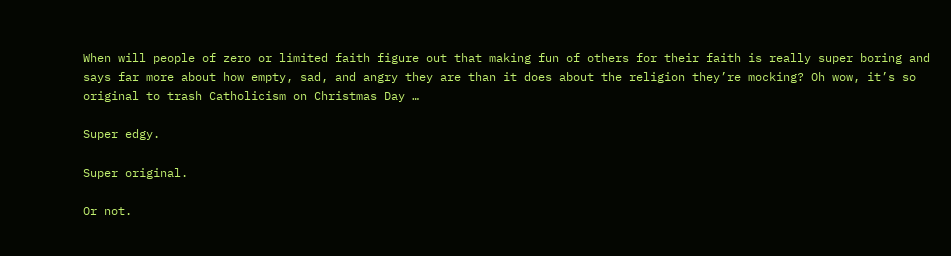When will people of zero or limited faith figure out that making fun of others for their faith is really super boring and says far more about how empty, sad, and angry they are than it does about the religion they’re mocking? Oh wow, it’s so original to trash Catholicism on Christmas Day …

Super edgy.

Super original.

Or not.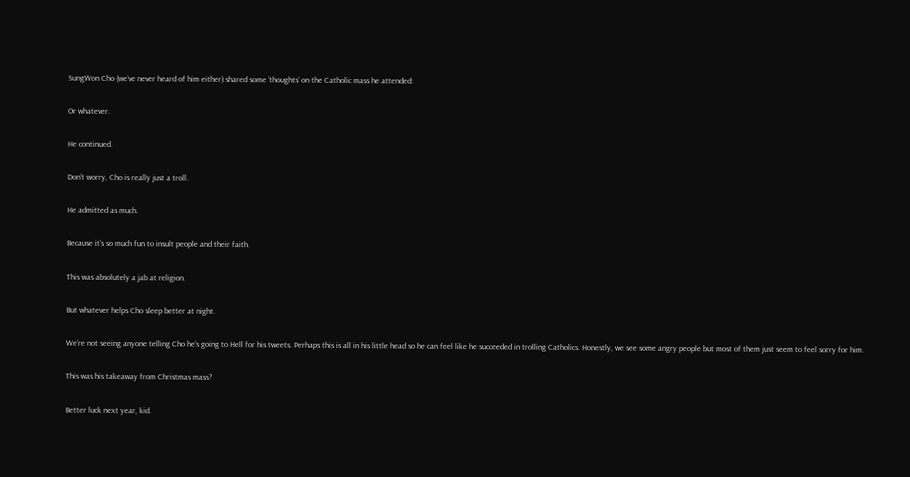SungWon Cho (we’ve never heard of him either) shared some ‘thoughts’ on the Catholic mass he attended:

Or whatever.

He continued.

Don’t worry, Cho is really just a troll.

He admitted as much.

Because it’s so much fun to insult people and their faith.

This was absolutely a jab at religion.

But whatever helps Cho sleep better at night.

We’re not seeing anyone telling Cho he’s going to Hell for his tweets. Perhaps this is all in his little head so he can feel like he succeeded in trolling Catholics. Honestly, we see some angry people but most of them just seem to feel sorry for him.

This was his takeaway from Christmas mass?

Better luck next year, kid.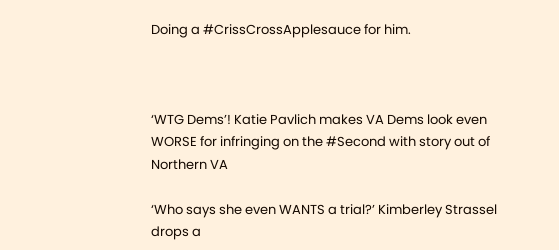Doing a #CrissCrossApplesauce for him.



‘WTG Dems’! Katie Pavlich makes VA Dems look even WORSE for infringing on the #Second with story out of Northern VA

‘Who says she even WANTS a trial?’ Kimberley Strassel drops a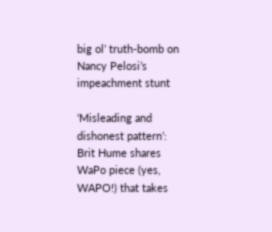big ol’ truth-bomb on Nancy Pelosi’s impeachment stunt

‘Misleading and dishonest pattern’: Brit Hume shares WaPo piece (yes, WAPO!) that takes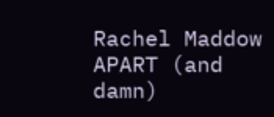Rachel Maddow APART (and damn)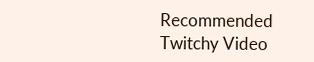Recommended Twitchy Video